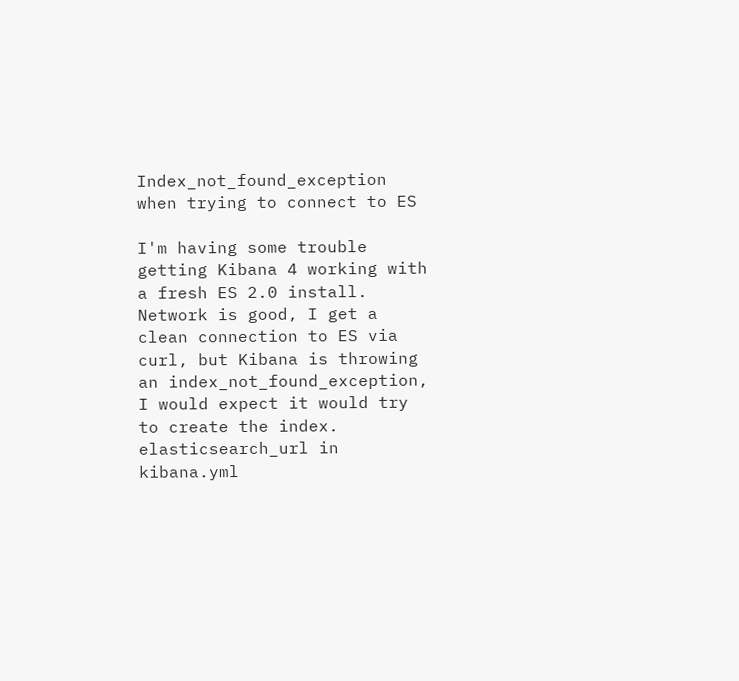Index_not_found_exception when trying to connect to ES

I'm having some trouble getting Kibana 4 working with a fresh ES 2.0 install. Network is good, I get a clean connection to ES via curl, but Kibana is throwing an index_not_found_exception, I would expect it would try to create the index. elasticsearch_url in kibana.yml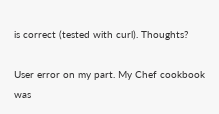is correct (tested with curl). Thoughts?

User error on my part. My Chef cookbook was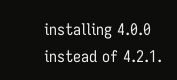installing 4.0.0 instead of 4.2.1.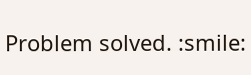Problem solved. :smile: